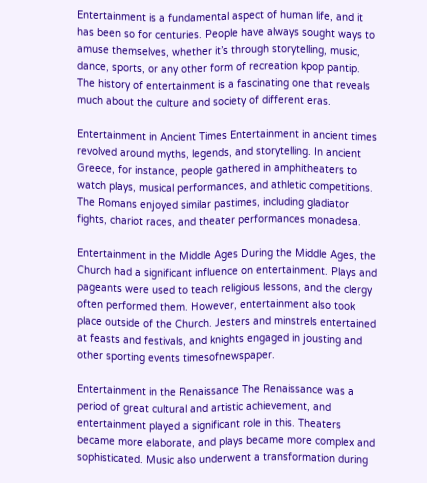Entertainment is a fundamental aspect of human life, and it has been so for centuries. People have always sought ways to amuse themselves, whether it’s through storytelling, music, dance, sports, or any other form of recreation kpop pantip. The history of entertainment is a fascinating one that reveals much about the culture and society of different eras.

Entertainment in Ancient Times Entertainment in ancient times revolved around myths, legends, and storytelling. In ancient Greece, for instance, people gathered in amphitheaters to watch plays, musical performances, and athletic competitions. The Romans enjoyed similar pastimes, including gladiator fights, chariot races, and theater performances monadesa.

Entertainment in the Middle Ages During the Middle Ages, the Church had a significant influence on entertainment. Plays and pageants were used to teach religious lessons, and the clergy often performed them. However, entertainment also took place outside of the Church. Jesters and minstrels entertained at feasts and festivals, and knights engaged in jousting and other sporting events timesofnewspaper.

Entertainment in the Renaissance The Renaissance was a period of great cultural and artistic achievement, and entertainment played a significant role in this. Theaters became more elaborate, and plays became more complex and sophisticated. Music also underwent a transformation during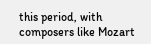this period, with composers like Mozart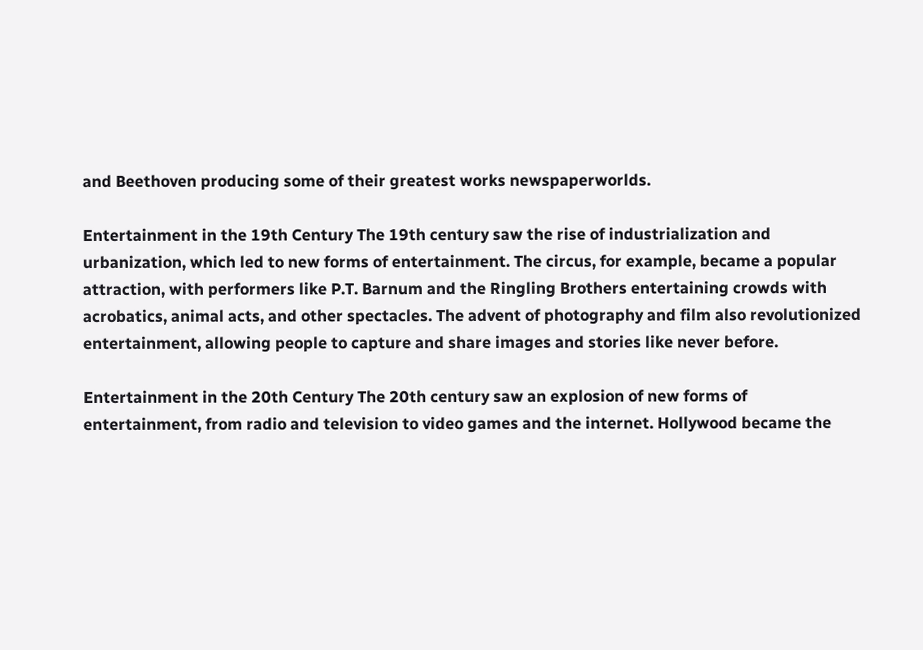and Beethoven producing some of their greatest works newspaperworlds.

Entertainment in the 19th Century The 19th century saw the rise of industrialization and urbanization, which led to new forms of entertainment. The circus, for example, became a popular attraction, with performers like P.T. Barnum and the Ringling Brothers entertaining crowds with acrobatics, animal acts, and other spectacles. The advent of photography and film also revolutionized entertainment, allowing people to capture and share images and stories like never before.

Entertainment in the 20th Century The 20th century saw an explosion of new forms of entertainment, from radio and television to video games and the internet. Hollywood became the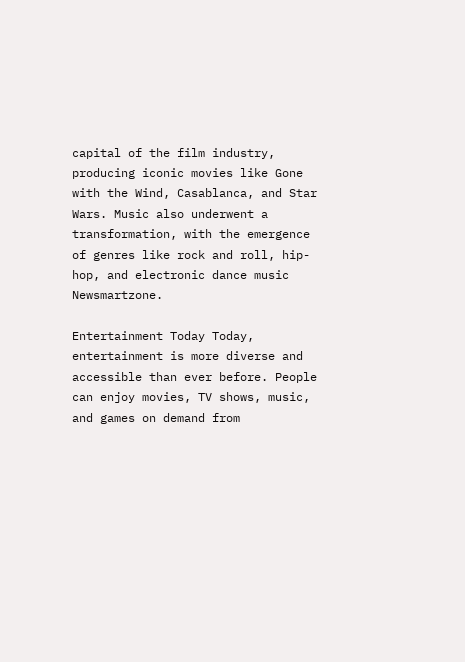capital of the film industry, producing iconic movies like Gone with the Wind, Casablanca, and Star Wars. Music also underwent a transformation, with the emergence of genres like rock and roll, hip-hop, and electronic dance music Newsmartzone.

Entertainment Today Today, entertainment is more diverse and accessible than ever before. People can enjoy movies, TV shows, music, and games on demand from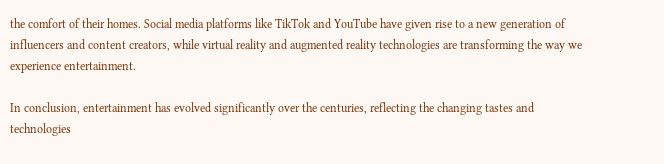the comfort of their homes. Social media platforms like TikTok and YouTube have given rise to a new generation of influencers and content creators, while virtual reality and augmented reality technologies are transforming the way we experience entertainment.

In conclusion, entertainment has evolved significantly over the centuries, reflecting the changing tastes and technologies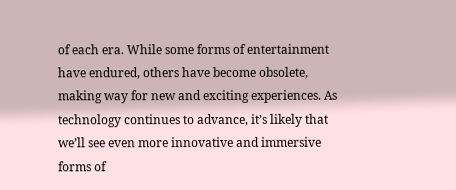of each era. While some forms of entertainment have endured, others have become obsolete, making way for new and exciting experiences. As technology continues to advance, it’s likely that we’ll see even more innovative and immersive forms of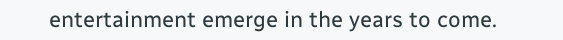entertainment emerge in the years to come.